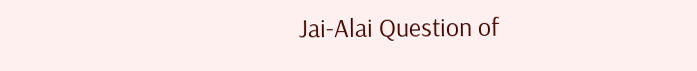Jai-Alai Question of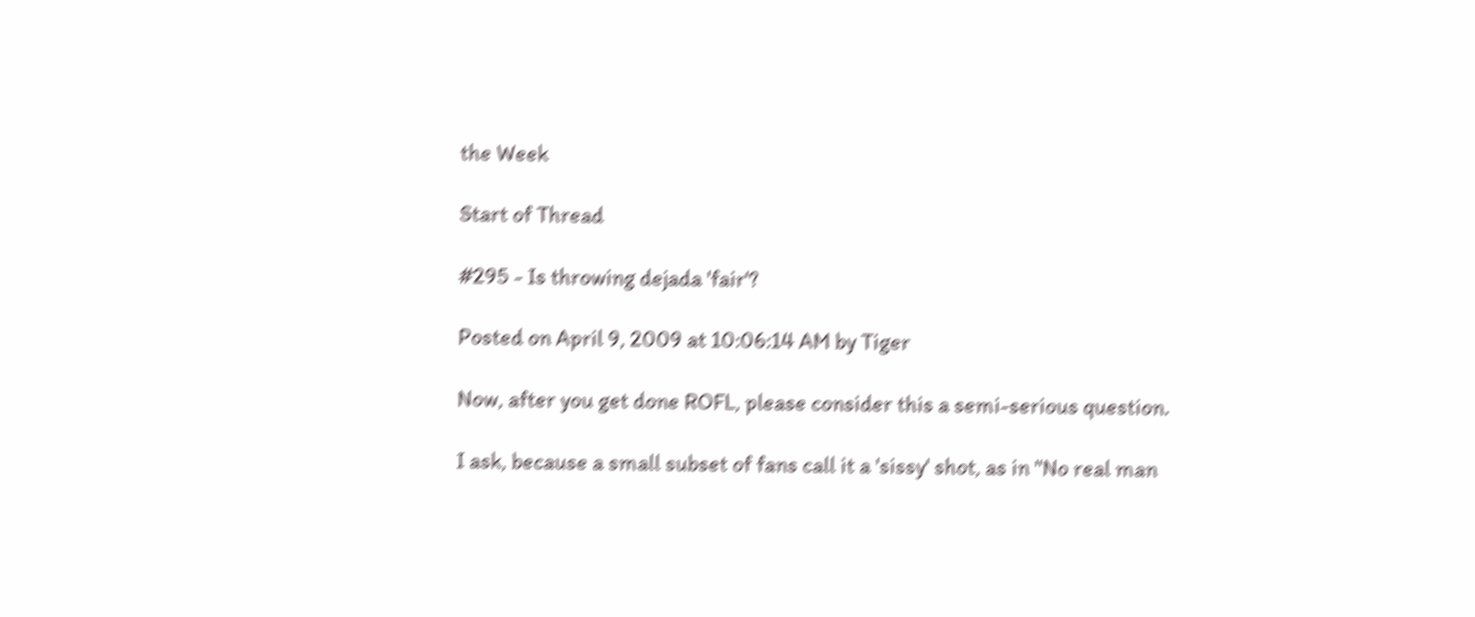the Week

Start of Thread

#295 - Is throwing dejada 'fair'?

Posted on April 9, 2009 at 10:06:14 AM by Tiger

Now, after you get done ROFL, please consider this a semi-serious question.

I ask, because a small subset of fans call it a 'sissy' shot, as in "No real man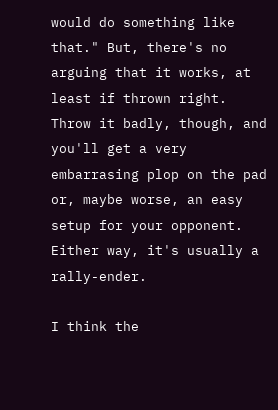would do something like that." But, there's no arguing that it works, at least if thrown right. Throw it badly, though, and you'll get a very embarrasing plop on the pad or, maybe worse, an easy setup for your opponent. Either way, it's usually a rally-ender.

I think the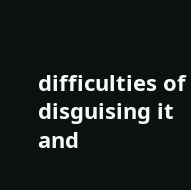difficulties of disguising it and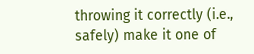throwing it correctly (i.e., safely) make it one of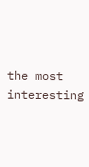the most interesting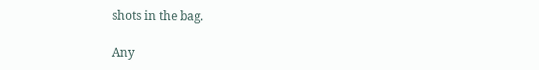shots in the bag.

Any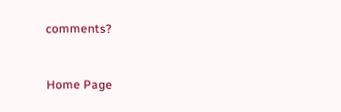comments?


Home Page